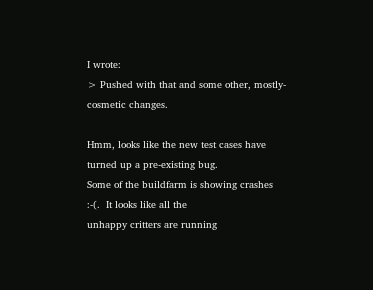I wrote:
> Pushed with that and some other, mostly-cosmetic changes.

Hmm, looks like the new test cases have turned up a pre-existing bug.
Some of the buildfarm is showing crashes :-(.  It looks like all the
unhappy critters are running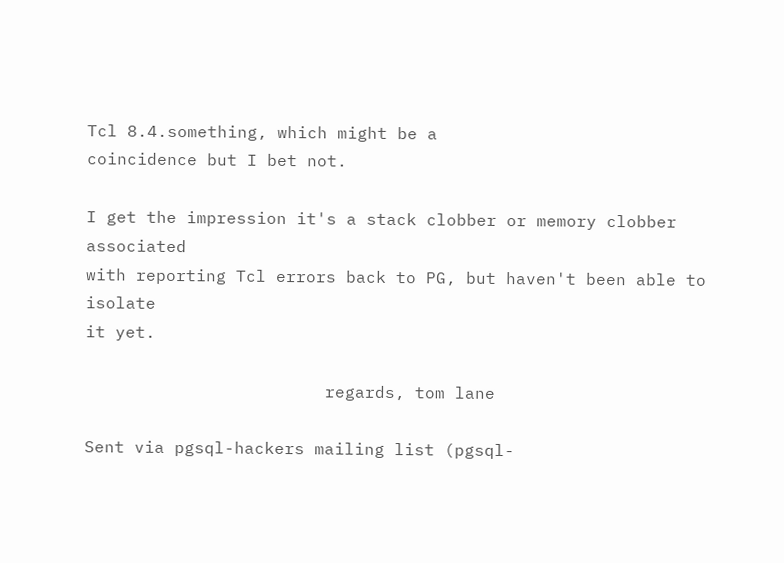Tcl 8.4.something, which might be a
coincidence but I bet not.

I get the impression it's a stack clobber or memory clobber associated
with reporting Tcl errors back to PG, but haven't been able to isolate
it yet.

                        regards, tom lane

Sent via pgsql-hackers mailing list (pgsql-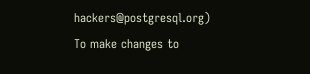hackers@postgresql.org)
To make changes to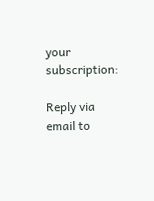your subscription:

Reply via email to